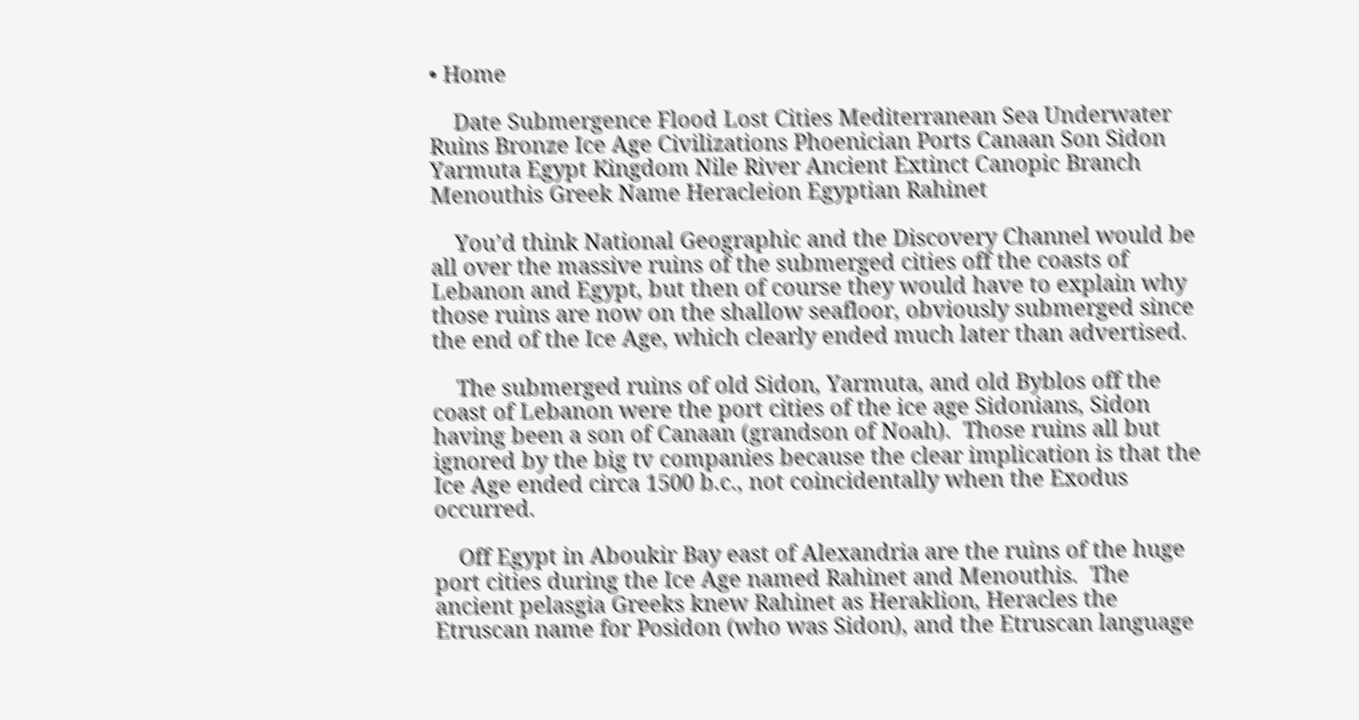• Home

    Date Submergence Flood Lost Cities Mediterranean Sea Underwater Ruins Bronze Ice Age Civilizations Phoenician Ports Canaan Son Sidon Yarmuta Egypt Kingdom Nile River Ancient Extinct Canopic Branch Menouthis Greek Name Heracleion Egyptian Rahinet

    You’d think National Geographic and the Discovery Channel would be all over the massive ruins of the submerged cities off the coasts of Lebanon and Egypt, but then of course they would have to explain why those ruins are now on the shallow seafloor, obviously submerged since the end of the Ice Age, which clearly ended much later than advertised.

    The submerged ruins of old Sidon, Yarmuta, and old Byblos off the coast of Lebanon were the port cities of the ice age Sidonians, Sidon having been a son of Canaan (grandson of Noah).  Those ruins all but ignored by the big tv companies because the clear implication is that the Ice Age ended circa 1500 b.c., not coincidentally when the Exodus occurred.

    Off Egypt in Aboukir Bay east of Alexandria are the ruins of the huge port cities during the Ice Age named Rahinet and Menouthis.  The ancient pelasgia Greeks knew Rahinet as Heraklion, Heracles the Etruscan name for Posidon (who was Sidon), and the Etruscan language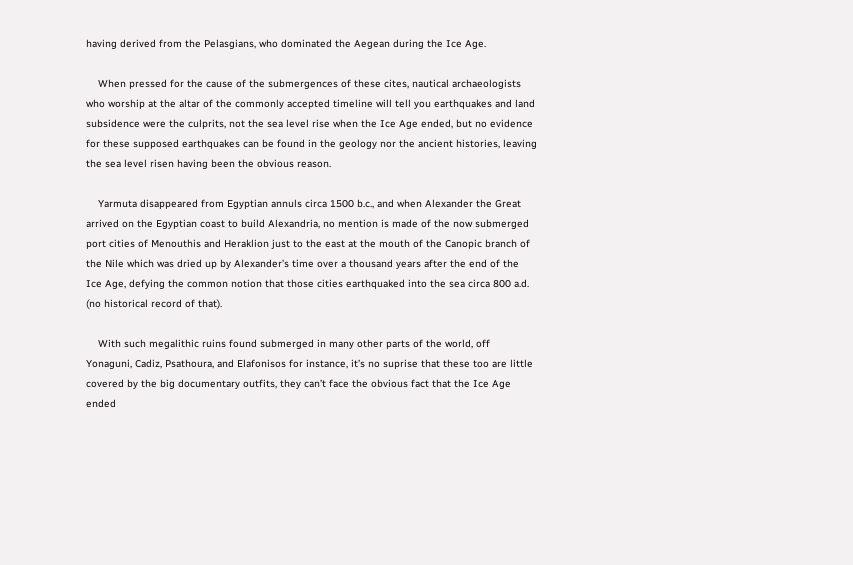having derived from the Pelasgians, who dominated the Aegean during the Ice Age.

    When pressed for the cause of the submergences of these cites, nautical archaeologists who worship at the altar of the commonly accepted timeline will tell you earthquakes and land subsidence were the culprits, not the sea level rise when the Ice Age ended, but no evidence for these supposed earthquakes can be found in the geology nor the ancient histories, leaving the sea level risen having been the obvious reason.

    Yarmuta disappeared from Egyptian annuls circa 1500 b.c., and when Alexander the Great arrived on the Egyptian coast to build Alexandria, no mention is made of the now submerged port cities of Menouthis and Heraklion just to the east at the mouth of the Canopic branch of the Nile which was dried up by Alexander’s time over a thousand years after the end of the Ice Age, defying the common notion that those cities earthquaked into the sea circa 800 a.d. (no historical record of that).

    With such megalithic ruins found submerged in many other parts of the world, off Yonaguni, Cadiz, Psathoura, and Elafonisos for instance, it’s no suprise that these too are little covered by the big documentary outfits, they can’t face the obvious fact that the Ice Age ended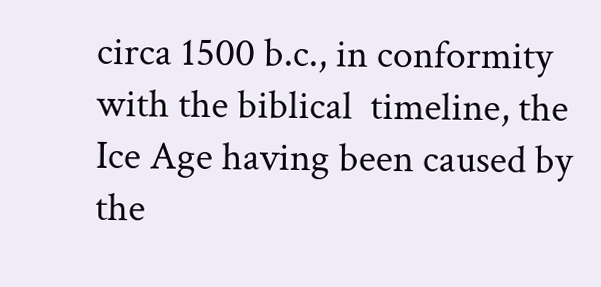circa 1500 b.c., in conformity with the biblical  timeline, the Ice Age having been caused by the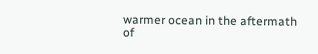warmer ocean in the aftermath of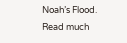Noah’s Flood.  Read much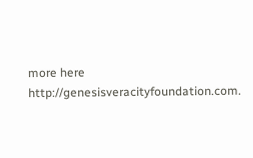more here http://genesisveracityfoundation.com.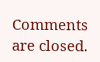Comments are closed.